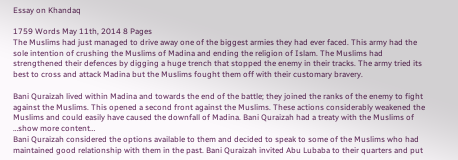Essay on Khandaq

1759 Words May 11th, 2014 8 Pages
The Muslims had just managed to drive away one of the biggest armies they had ever faced. This army had the sole intention of crushing the Muslims of Madina and ending the religion of Islam. The Muslims had strengthened their defences by digging a huge trench that stopped the enemy in their tracks. The army tried its best to cross and attack Madina but the Muslims fought them off with their customary bravery.

Bani Quraizah lived within Madina and towards the end of the battle; they joined the ranks of the enemy to fight against the Muslims. This opened a second front against the Muslims. These actions considerably weakened the Muslims and could easily have caused the downfall of Madina. Bani Quraizah had a treaty with the Muslims of
…show more content…
Bani Quraizah considered the options available to them and decided to speak to some of the Muslims who had maintained good relationship with them in the past. Bani Quraizah invited Abu Lubaba to their quarters and put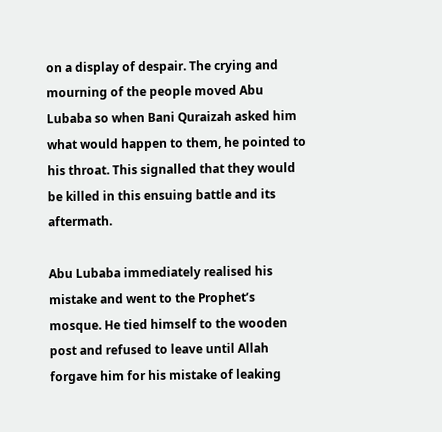on a display of despair. The crying and mourning of the people moved Abu Lubaba so when Bani Quraizah asked him what would happen to them, he pointed to his throat. This signalled that they would be killed in this ensuing battle and its aftermath.

Abu Lubaba immediately realised his mistake and went to the Prophet’s mosque. He tied himself to the wooden post and refused to leave until Allah forgave him for his mistake of leaking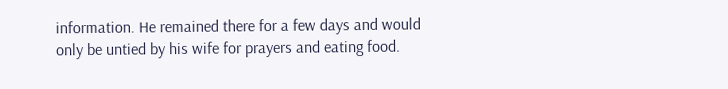information. He remained there for a few days and would only be untied by his wife for prayers and eating food.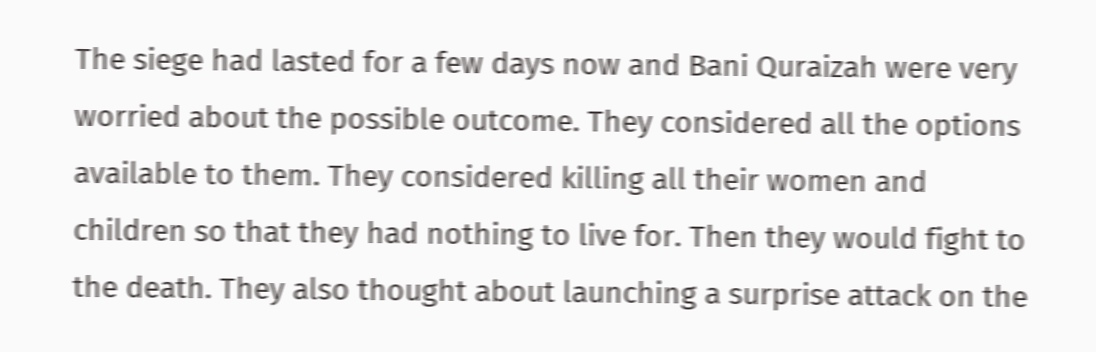The siege had lasted for a few days now and Bani Quraizah were very worried about the possible outcome. They considered all the options available to them. They considered killing all their women and children so that they had nothing to live for. Then they would fight to the death. They also thought about launching a surprise attack on the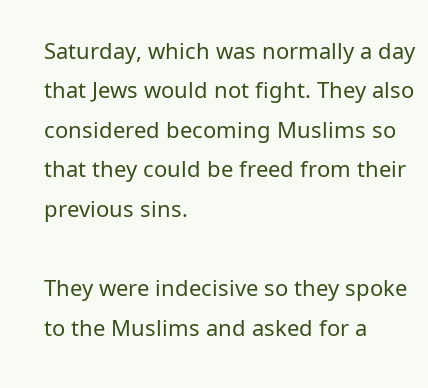Saturday, which was normally a day that Jews would not fight. They also considered becoming Muslims so that they could be freed from their previous sins.

They were indecisive so they spoke to the Muslims and asked for a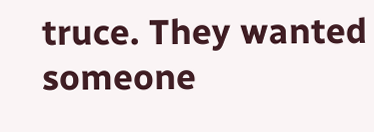truce. They wanted someone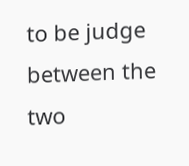to be judge between the two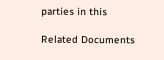parties in this

Related Documents